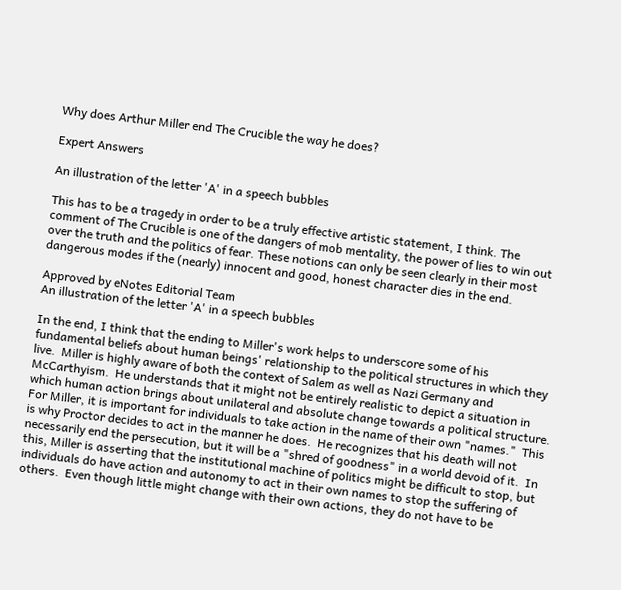Why does Arthur Miller end The Crucible the way he does?

Expert Answers

An illustration of the letter 'A' in a speech bubbles

This has to be a tragedy in order to be a truly effective artistic statement, I think. The comment of The Crucible is one of the dangers of mob mentality, the power of lies to win out over the truth and the politics of fear. These notions can only be seen clearly in their most dangerous modes if the (nearly) innocent and good, honest character dies in the end.

Approved by eNotes Editorial Team
An illustration of the letter 'A' in a speech bubbles

In the end, I think that the ending to Miller's work helps to underscore some of his fundamental beliefs about human beings' relationship to the political structures in which they live.  Miller is highly aware of both the context of Salem as well as Nazi Germany and McCarthyism.  He understands that it might not be entirely realistic to depict a situation in which human action brings about unilateral and absolute change towards a political structure.  For Miller, it is important for individuals to take action in the name of their own "names."  This is why Proctor decides to act in the manner he does.  He recognizes that his death will not necessarily end the persecution, but it will be a "shred of goodness" in a world devoid of it.  In this, Miller is asserting that the institutional machine of politics might be difficult to stop, but individuals do have action and autonomy to act in their own names to stop the suffering of others.  Even though little might change with their own actions, they do not have to be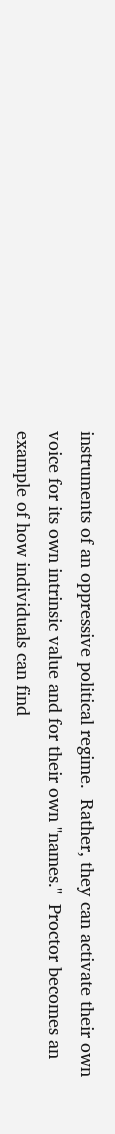instruments of an oppressive political regime.  Rather, they can activate their own voice for its own intrinsic value and for their own "names."  Proctor becomes an example of how individuals can find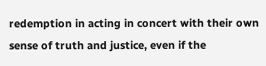redemption in acting in concert with their own sense of truth and justice, even if the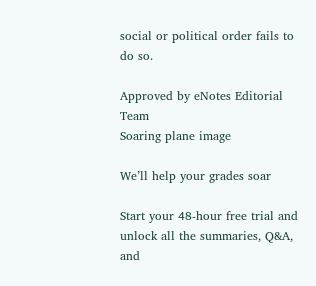social or political order fails to do so.

Approved by eNotes Editorial Team
Soaring plane image

We’ll help your grades soar

Start your 48-hour free trial and unlock all the summaries, Q&A, and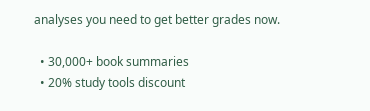analyses you need to get better grades now.

  • 30,000+ book summaries
  • 20% study tools discount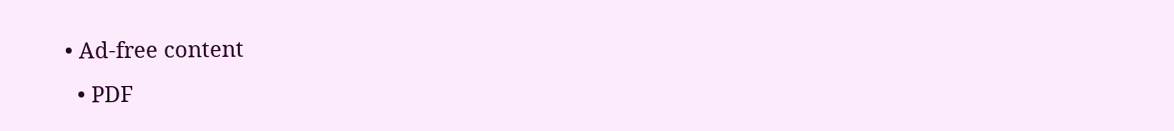• Ad-free content
  • PDF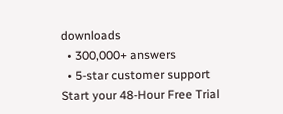downloads
  • 300,000+ answers
  • 5-star customer support
Start your 48-Hour Free Trial